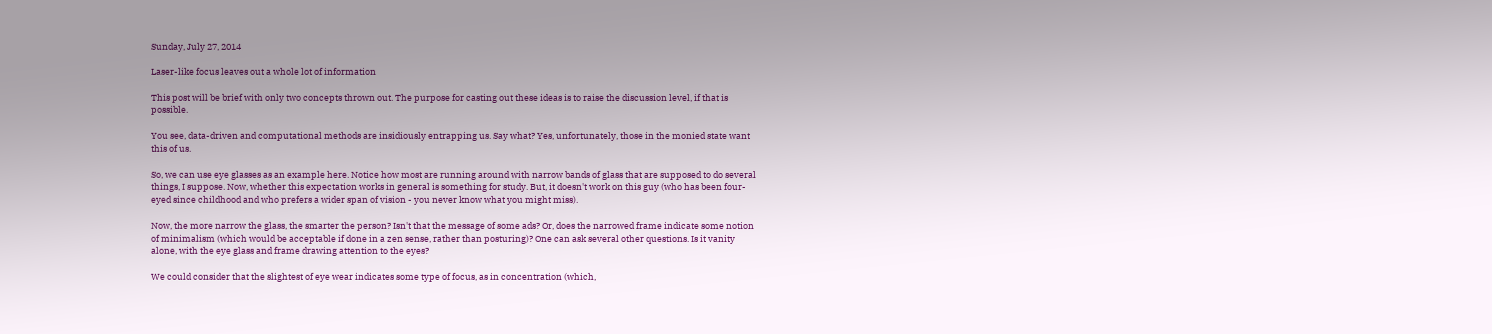Sunday, July 27, 2014

Laser-like focus leaves out a whole lot of information

This post will be brief with only two concepts thrown out. The purpose for casting out these ideas is to raise the discussion level, if that is possible.

You see, data-driven and computational methods are insidiously entrapping us. Say what? Yes, unfortunately, those in the monied state want this of us.

So, we can use eye glasses as an example here. Notice how most are running around with narrow bands of glass that are supposed to do several things, I suppose. Now, whether this expectation works in general is something for study. But, it doesn't work on this guy (who has been four-eyed since childhood and who prefers a wider span of vision - you never know what you might miss).

Now, the more narrow the glass, the smarter the person? Isn't that the message of some ads? Or, does the narrowed frame indicate some notion of minimalism (which would be acceptable if done in a zen sense, rather than posturing)? One can ask several other questions. Is it vanity alone, with the eye glass and frame drawing attention to the eyes?

We could consider that the slightest of eye wear indicates some type of focus, as in concentration (which,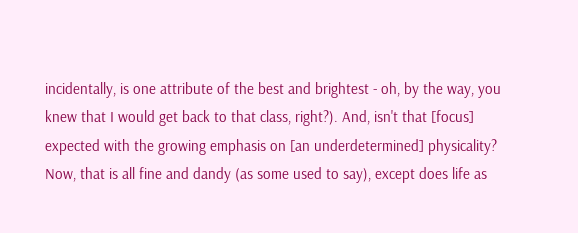incidentally, is one attribute of the best and brightest - oh, by the way, you knew that I would get back to that class, right?). And, isn't that [focus] expected with the growing emphasis on [an underdetermined] physicality? Now, that is all fine and dandy (as some used to say), except does life as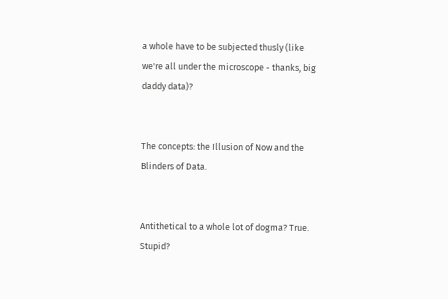a whole have to be subjected thusly (like we're all under the microscope - thanks, big daddy data)?


The concepts: the Illusion of Now and the Blinders of Data.


Antithetical to a whole lot of dogma? True. Stupid?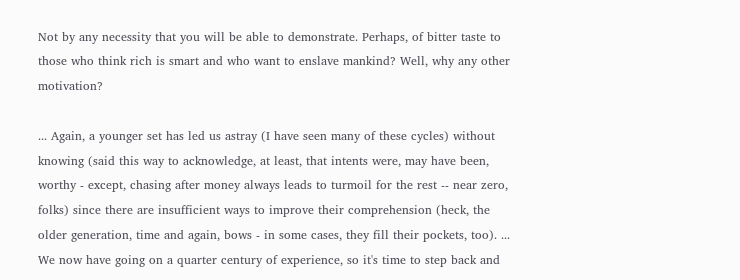Not by any necessity that you will be able to demonstrate. Perhaps, of bitter taste to those who think rich is smart and who want to enslave mankind? Well, why any other motivation?

... Again, a younger set has led us astray (I have seen many of these cycles) without knowing (said this way to acknowledge, at least, that intents were, may have been, worthy - except, chasing after money always leads to turmoil for the rest -- near zero, folks) since there are insufficient ways to improve their comprehension (heck, the older generation, time and again, bows - in some cases, they fill their pockets, too). ... We now have going on a quarter century of experience, so it's time to step back and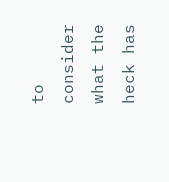to consider what the heck has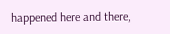happened here and there,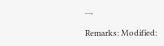...,

Remarks: Modified: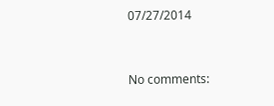07/27/2014


No comments: